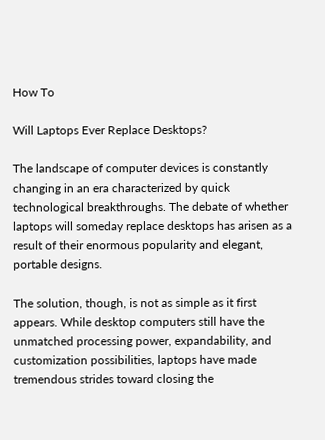How To

Will Laptops Ever Replace Desktops?

The landscape of computer devices is constantly changing in an era characterized by quick technological breakthroughs. The debate of whether laptops will someday replace desktops has arisen as a result of their enormous popularity and elegant, portable designs.

The solution, though, is not as simple as it first appears. While desktop computers still have the unmatched processing power, expandability, and customization possibilities, laptops have made tremendous strides toward closing the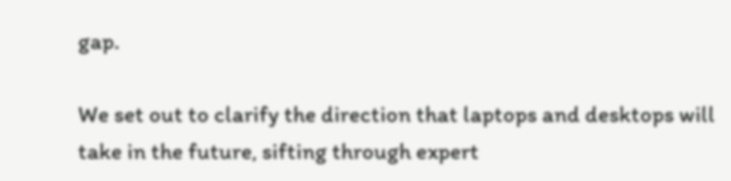gap.

We set out to clarify the direction that laptops and desktops will take in the future, sifting through expert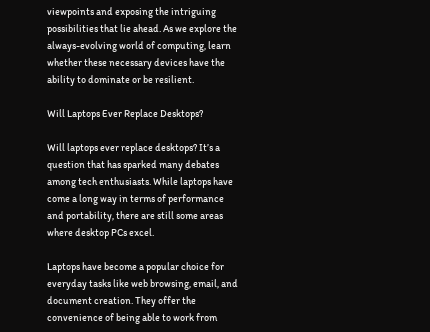viewpoints and exposing the intriguing possibilities that lie ahead. As we explore the always-evolving world of computing, learn whether these necessary devices have the ability to dominate or be resilient.

Will Laptops Ever Replace Desktops?

Will laptops ever replace desktops? It’s a question that has sparked many debates among tech enthusiasts. While laptops have come a long way in terms of performance and portability, there are still some areas where desktop PCs excel.

Laptops have become a popular choice for everyday tasks like web browsing, email, and document creation. They offer the convenience of being able to work from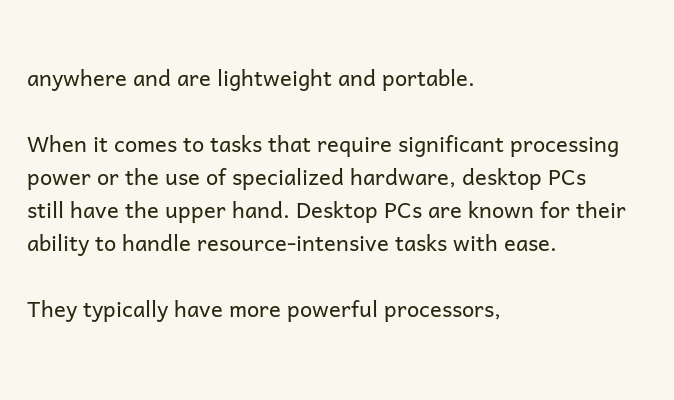anywhere and are lightweight and portable.

When it comes to tasks that require significant processing power or the use of specialized hardware, desktop PCs still have the upper hand. Desktop PCs are known for their ability to handle resource-intensive tasks with ease.

They typically have more powerful processors,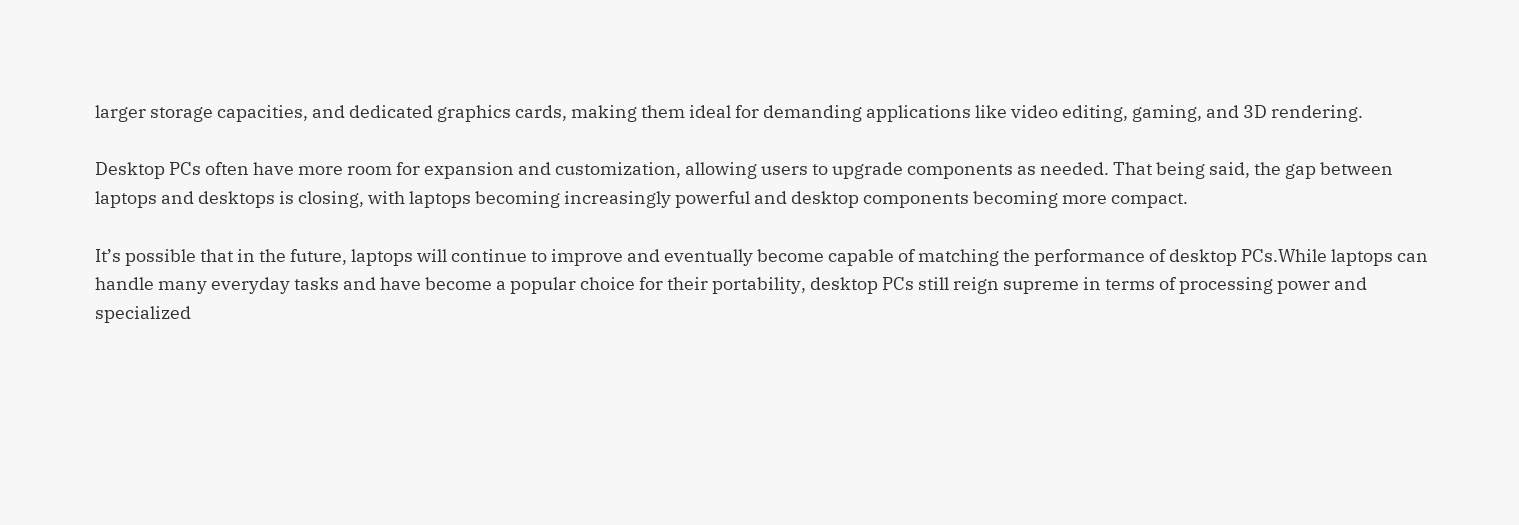larger storage capacities, and dedicated graphics cards, making them ideal for demanding applications like video editing, gaming, and 3D rendering.

Desktop PCs often have more room for expansion and customization, allowing users to upgrade components as needed. That being said, the gap between laptops and desktops is closing, with laptops becoming increasingly powerful and desktop components becoming more compact.

It’s possible that in the future, laptops will continue to improve and eventually become capable of matching the performance of desktop PCs.While laptops can handle many everyday tasks and have become a popular choice for their portability, desktop PCs still reign supreme in terms of processing power and specialized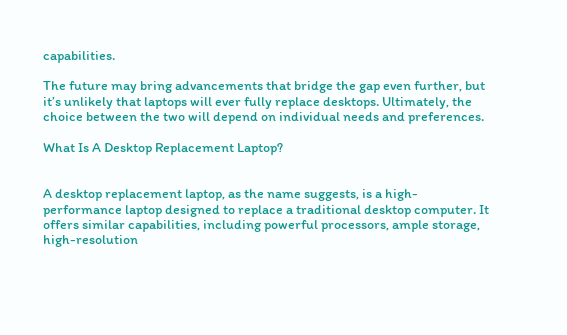capabilities.

The future may bring advancements that bridge the gap even further, but it’s unlikely that laptops will ever fully replace desktops. Ultimately, the choice between the two will depend on individual needs and preferences.

What Is A Desktop Replacement Laptop?


A desktop replacement laptop, as the name suggests, is a high-performance laptop designed to replace a traditional desktop computer. It offers similar capabilities, including powerful processors, ample storage, high-resolution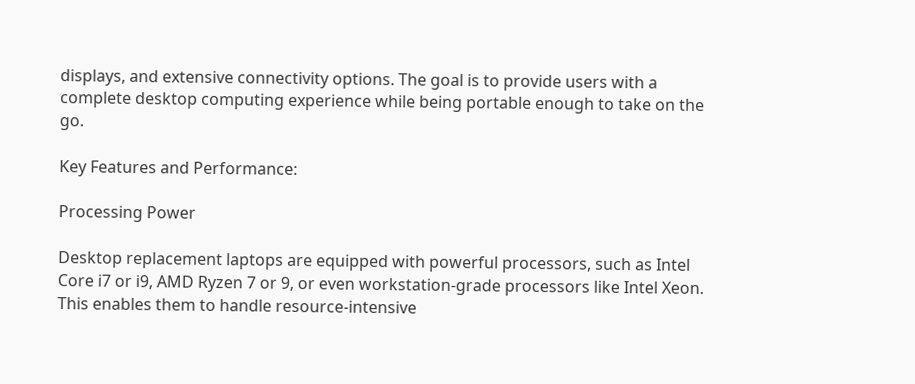displays, and extensive connectivity options. The goal is to provide users with a complete desktop computing experience while being portable enough to take on the go.

Key Features and Performance:

Processing Power

Desktop replacement laptops are equipped with powerful processors, such as Intel Core i7 or i9, AMD Ryzen 7 or 9, or even workstation-grade processors like Intel Xeon. This enables them to handle resource-intensive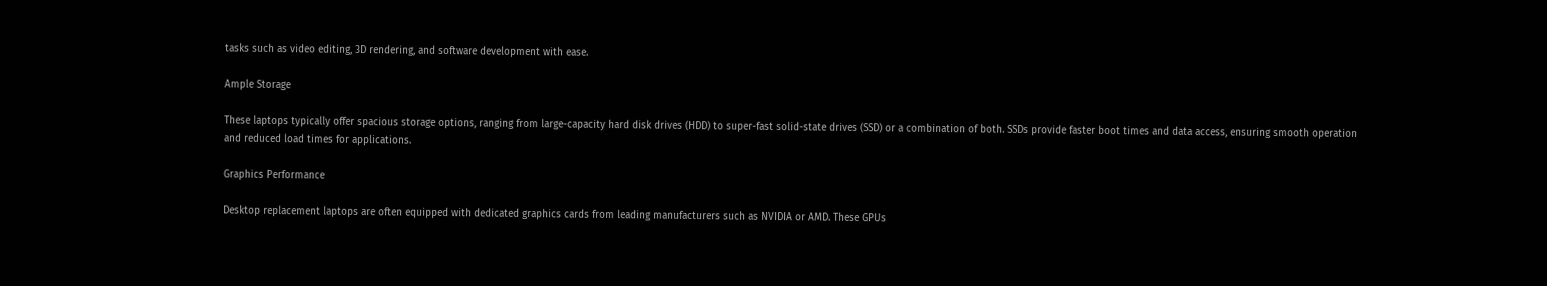tasks such as video editing, 3D rendering, and software development with ease.

Ample Storage

These laptops typically offer spacious storage options, ranging from large-capacity hard disk drives (HDD) to super-fast solid-state drives (SSD) or a combination of both. SSDs provide faster boot times and data access, ensuring smooth operation and reduced load times for applications.

Graphics Performance

Desktop replacement laptops are often equipped with dedicated graphics cards from leading manufacturers such as NVIDIA or AMD. These GPUs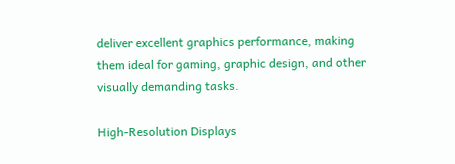deliver excellent graphics performance, making them ideal for gaming, graphic design, and other visually demanding tasks.

High-Resolution Displays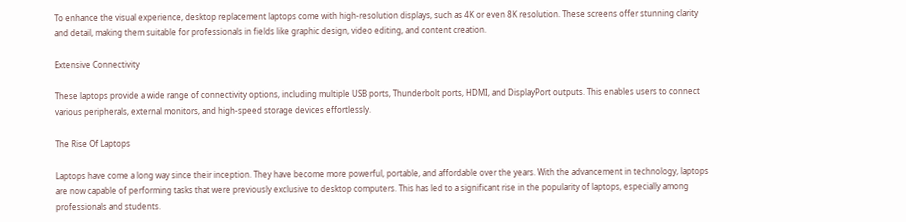To enhance the visual experience, desktop replacement laptops come with high-resolution displays, such as 4K or even 8K resolution. These screens offer stunning clarity and detail, making them suitable for professionals in fields like graphic design, video editing, and content creation.

Extensive Connectivity

These laptops provide a wide range of connectivity options, including multiple USB ports, Thunderbolt ports, HDMI, and DisplayPort outputs. This enables users to connect various peripherals, external monitors, and high-speed storage devices effortlessly.

The Rise Of Laptops

Laptops have come a long way since their inception. They have become more powerful, portable, and affordable over the years. With the advancement in technology, laptops are now capable of performing tasks that were previously exclusive to desktop computers. This has led to a significant rise in the popularity of laptops, especially among professionals and students.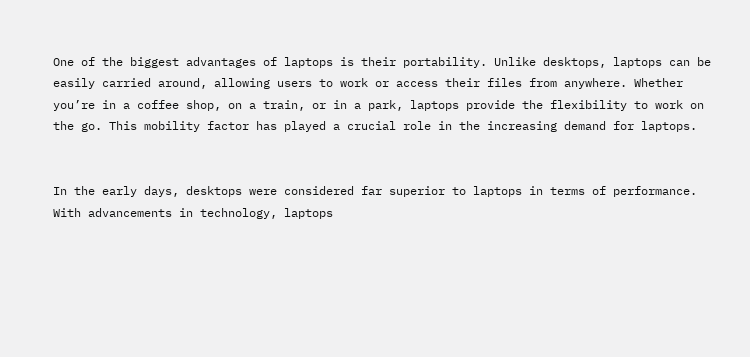One of the biggest advantages of laptops is their portability. Unlike desktops, laptops can be easily carried around, allowing users to work or access their files from anywhere. Whether you’re in a coffee shop, on a train, or in a park, laptops provide the flexibility to work on the go. This mobility factor has played a crucial role in the increasing demand for laptops.


In the early days, desktops were considered far superior to laptops in terms of performance. With advancements in technology, laptops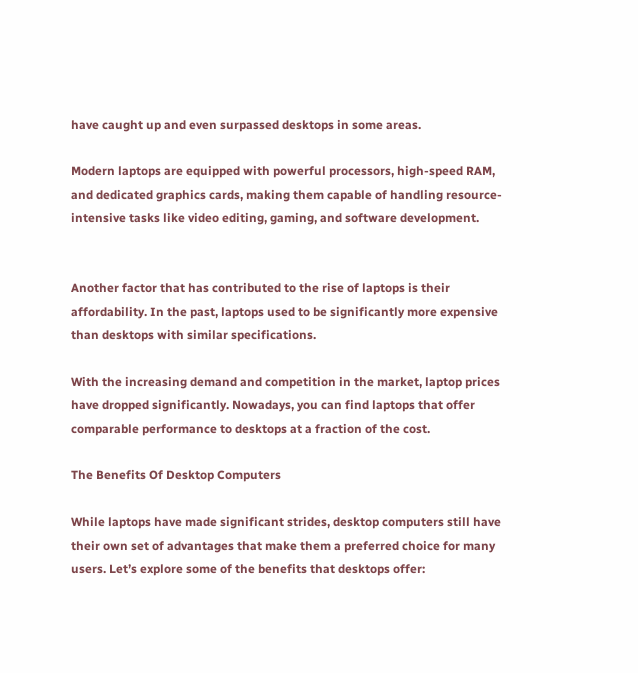have caught up and even surpassed desktops in some areas.

Modern laptops are equipped with powerful processors, high-speed RAM, and dedicated graphics cards, making them capable of handling resource-intensive tasks like video editing, gaming, and software development.


Another factor that has contributed to the rise of laptops is their affordability. In the past, laptops used to be significantly more expensive than desktops with similar specifications.

With the increasing demand and competition in the market, laptop prices have dropped significantly. Nowadays, you can find laptops that offer comparable performance to desktops at a fraction of the cost.

The Benefits Of Desktop Computers

While laptops have made significant strides, desktop computers still have their own set of advantages that make them a preferred choice for many users. Let’s explore some of the benefits that desktops offer: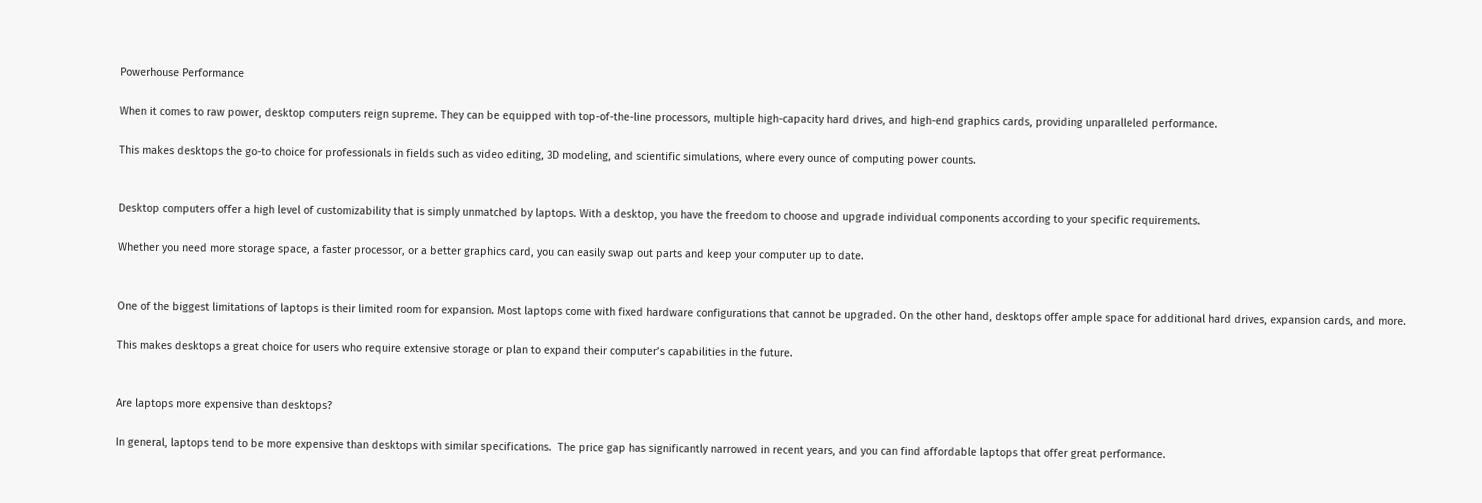Powerhouse Performance

When it comes to raw power, desktop computers reign supreme. They can be equipped with top-of-the-line processors, multiple high-capacity hard drives, and high-end graphics cards, providing unparalleled performance.

This makes desktops the go-to choice for professionals in fields such as video editing, 3D modeling, and scientific simulations, where every ounce of computing power counts.


Desktop computers offer a high level of customizability that is simply unmatched by laptops. With a desktop, you have the freedom to choose and upgrade individual components according to your specific requirements.

Whether you need more storage space, a faster processor, or a better graphics card, you can easily swap out parts and keep your computer up to date.


One of the biggest limitations of laptops is their limited room for expansion. Most laptops come with fixed hardware configurations that cannot be upgraded. On the other hand, desktops offer ample space for additional hard drives, expansion cards, and more.

This makes desktops a great choice for users who require extensive storage or plan to expand their computer’s capabilities in the future.


Are laptops more expensive than desktops?

In general, laptops tend to be more expensive than desktops with similar specifications.  The price gap has significantly narrowed in recent years, and you can find affordable laptops that offer great performance.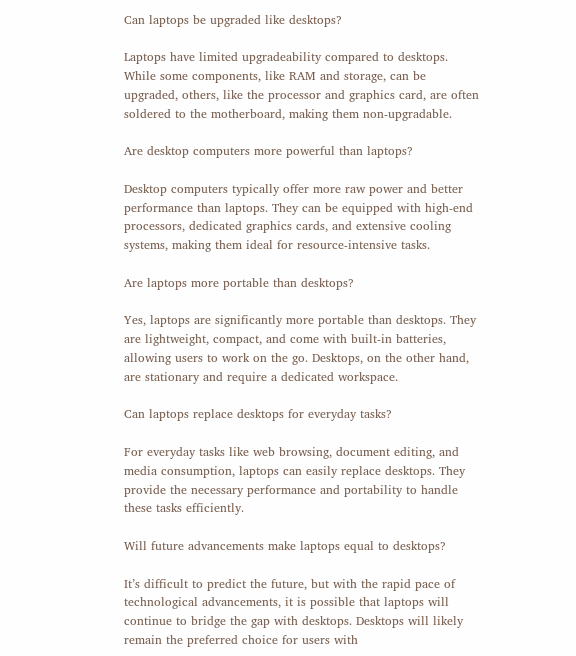Can laptops be upgraded like desktops?

Laptops have limited upgradeability compared to desktops. While some components, like RAM and storage, can be upgraded, others, like the processor and graphics card, are often soldered to the motherboard, making them non-upgradable.

Are desktop computers more powerful than laptops?

Desktop computers typically offer more raw power and better performance than laptops. They can be equipped with high-end processors, dedicated graphics cards, and extensive cooling systems, making them ideal for resource-intensive tasks.

Are laptops more portable than desktops?

Yes, laptops are significantly more portable than desktops. They are lightweight, compact, and come with built-in batteries, allowing users to work on the go. Desktops, on the other hand, are stationary and require a dedicated workspace.

Can laptops replace desktops for everyday tasks?

For everyday tasks like web browsing, document editing, and media consumption, laptops can easily replace desktops. They provide the necessary performance and portability to handle these tasks efficiently.

Will future advancements make laptops equal to desktops?

It’s difficult to predict the future, but with the rapid pace of technological advancements, it is possible that laptops will continue to bridge the gap with desktops. Desktops will likely remain the preferred choice for users with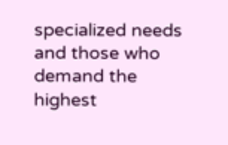specialized needs and those who demand the highest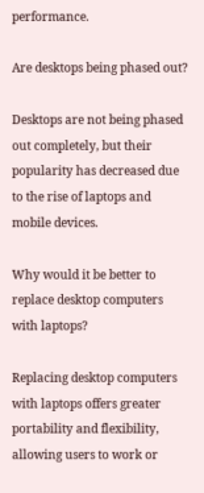performance.

Are desktops being phased out?

Desktops are not being phased out completely, but their popularity has decreased due to the rise of laptops and mobile devices.

Why would it be better to replace desktop computers with laptops?

Replacing desktop computers with laptops offers greater portability and flexibility, allowing users to work or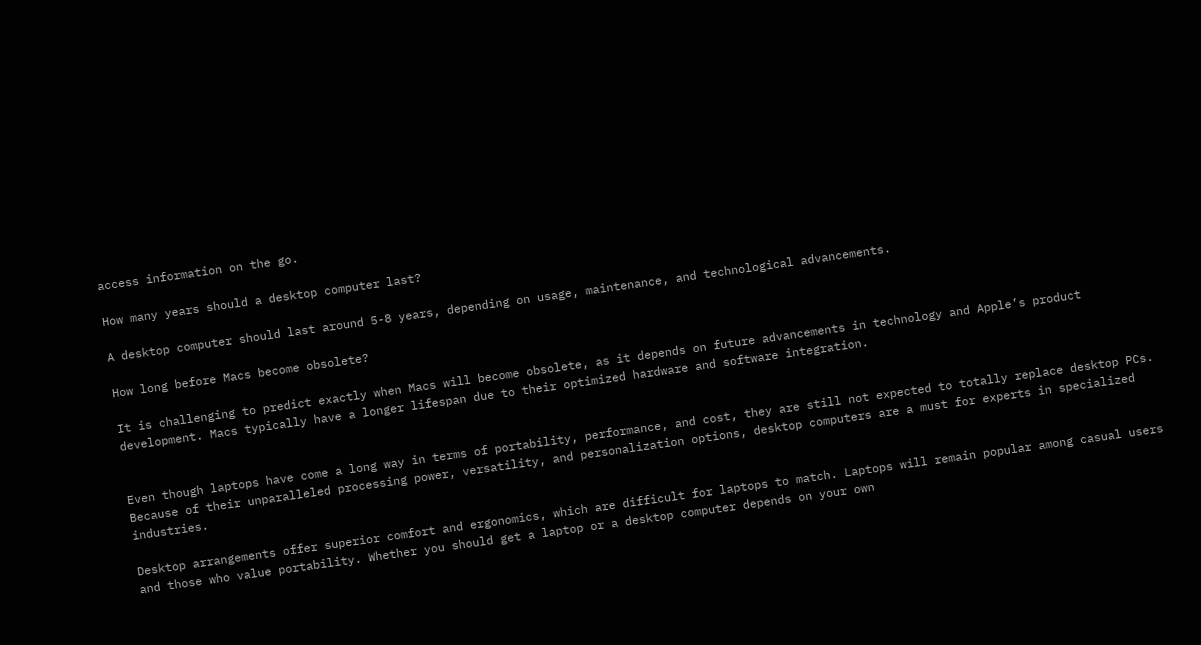access information on the go.

How many years should a desktop computer last?

A desktop computer should last around 5-8 years, depending on usage, maintenance, and technological advancements.

How long before Macs become obsolete?

It is challenging to predict exactly when Macs will become obsolete, as it depends on future advancements in technology and Apple’s product development. Macs typically have a longer lifespan due to their optimized hardware and software integration.


Even though laptops have come a long way in terms of portability, performance, and cost, they are still not expected to totally replace desktop PCs. Because of their unparalleled processing power, versatility, and personalization options, desktop computers are a must for experts in specialized industries.

Desktop arrangements offer superior comfort and ergonomics, which are difficult for laptops to match. Laptops will remain popular among casual users and those who value portability. Whether you should get a laptop or a desktop computer depends on your own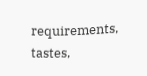requirements, tastes,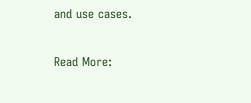and use cases.

Read More: